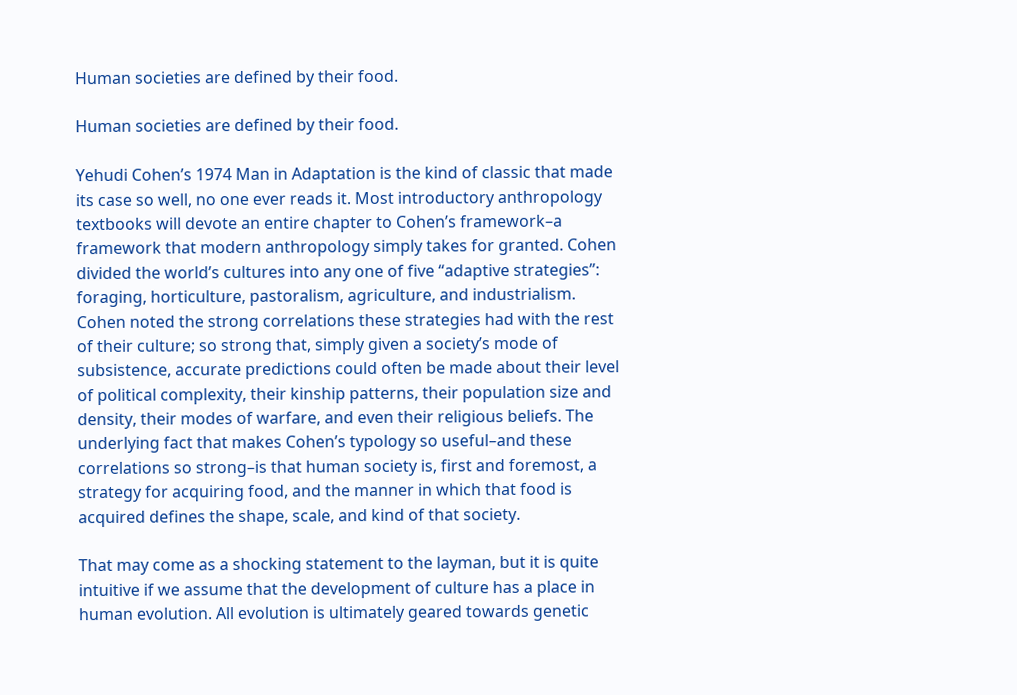Human societies are defined by their food.

Human societies are defined by their food.

Yehudi Cohen’s 1974 Man in Adaptation is the kind of classic that made its case so well, no one ever reads it. Most introductory anthropology textbooks will devote an entire chapter to Cohen’s framework–a framework that modern anthropology simply takes for granted. Cohen divided the world’s cultures into any one of five “adaptive strategies”: foraging, horticulture, pastoralism, agriculture, and industrialism. Cohen noted the strong correlations these strategies had with the rest of their culture; so strong that, simply given a society’s mode of subsistence, accurate predictions could often be made about their level of political complexity, their kinship patterns, their population size and density, their modes of warfare, and even their religious beliefs. The underlying fact that makes Cohen’s typology so useful–and these correlations so strong–is that human society is, first and foremost, a strategy for acquiring food, and the manner in which that food is acquired defines the shape, scale, and kind of that society.

That may come as a shocking statement to the layman, but it is quite intuitive if we assume that the development of culture has a place in human evolution. All evolution is ultimately geared towards genetic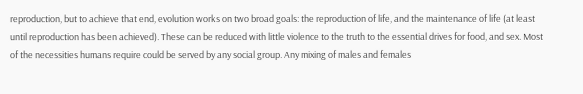reproduction, but to achieve that end, evolution works on two broad goals: the reproduction of life, and the maintenance of life (at least until reproduction has been achieved). These can be reduced with little violence to the truth to the essential drives for food, and sex. Most of the necessities humans require could be served by any social group. Any mixing of males and females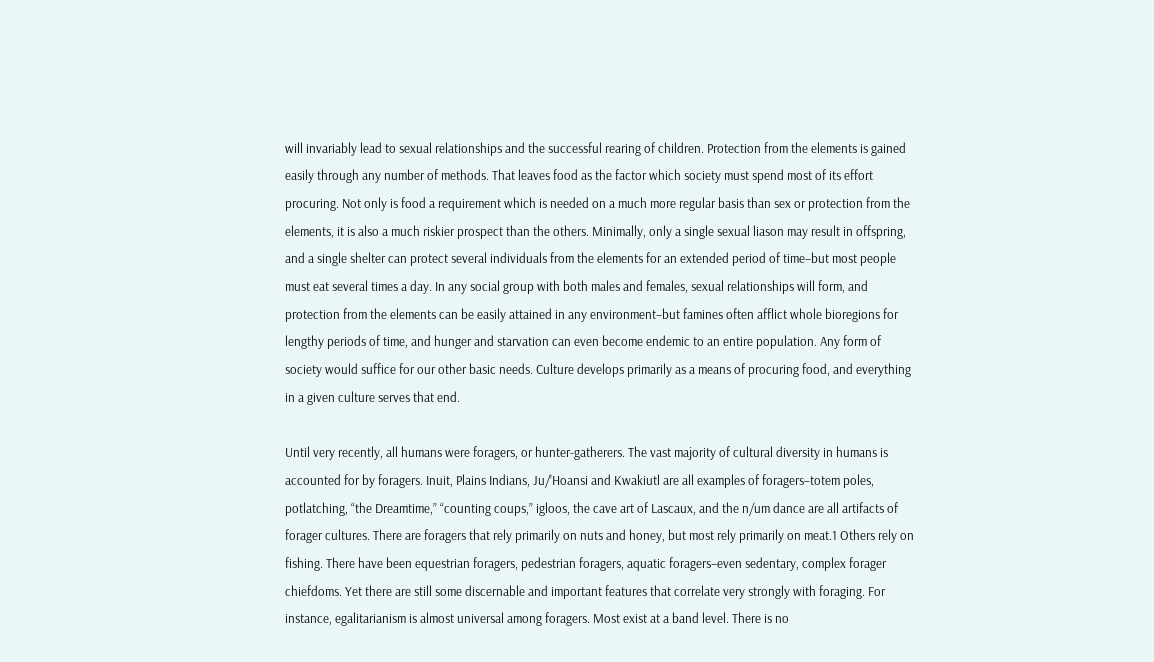will invariably lead to sexual relationships and the successful rearing of children. Protection from the elements is gained easily through any number of methods. That leaves food as the factor which society must spend most of its effort procuring. Not only is food a requirement which is needed on a much more regular basis than sex or protection from the elements, it is also a much riskier prospect than the others. Minimally, only a single sexual liason may result in offspring, and a single shelter can protect several individuals from the elements for an extended period of time–but most people must eat several times a day. In any social group with both males and females, sexual relationships will form, and protection from the elements can be easily attained in any environment–but famines often afflict whole bioregions for lengthy periods of time, and hunger and starvation can even become endemic to an entire population. Any form of society would suffice for our other basic needs. Culture develops primarily as a means of procuring food, and everything in a given culture serves that end.

Until very recently, all humans were foragers, or hunter-gatherers. The vast majority of cultural diversity in humans is accounted for by foragers. Inuit, Plains Indians, Ju/’Hoansi and Kwakiutl are all examples of foragers–totem poles, potlatching, “the Dreamtime,” “counting coups,” igloos, the cave art of Lascaux, and the n/um dance are all artifacts of forager cultures. There are foragers that rely primarily on nuts and honey, but most rely primarily on meat.1 Others rely on fishing. There have been equestrian foragers, pedestrian foragers, aquatic foragers–even sedentary, complex forager chiefdoms. Yet there are still some discernable and important features that correlate very strongly with foraging. For instance, egalitarianism is almost universal among foragers. Most exist at a band level. There is no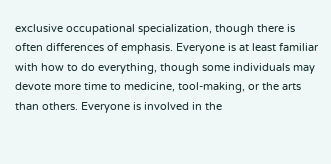exclusive occupational specialization, though there is often differences of emphasis. Everyone is at least familiar with how to do everything, though some individuals may devote more time to medicine, tool-making, or the arts than others. Everyone is involved in the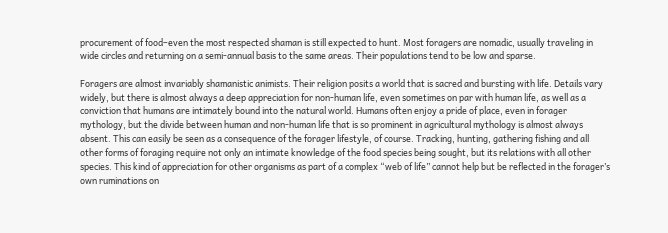procurement of food–even the most respected shaman is still expected to hunt. Most foragers are nomadic, usually traveling in wide circles and returning on a semi-annual basis to the same areas. Their populations tend to be low and sparse.

Foragers are almost invariably shamanistic animists. Their religion posits a world that is sacred and bursting with life. Details vary widely, but there is almost always a deep appreciation for non-human life, even sometimes on par with human life, as well as a conviction that humans are intimately bound into the natural world. Humans often enjoy a pride of place, even in forager mythology, but the divide between human and non-human life that is so prominent in agricultural mythology is almost always absent. This can easily be seen as a consequence of the forager lifestyle, of course. Tracking, hunting, gathering fishing and all other forms of foraging require not only an intimate knowledge of the food species being sought, but its relations with all other species. This kind of appreciation for other organisms as part of a complex “web of life” cannot help but be reflected in the forager’s own ruminations on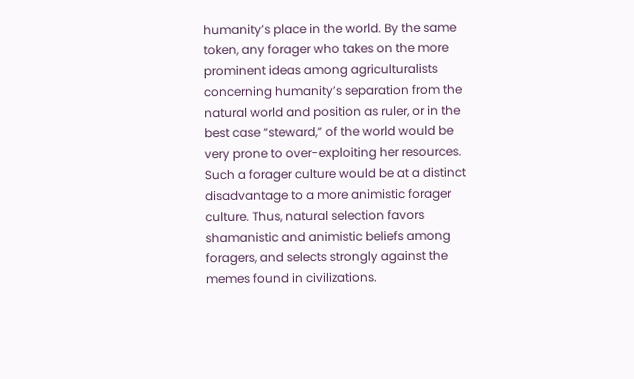humanity’s place in the world. By the same token, any forager who takes on the more prominent ideas among agriculturalists concerning humanity’s separation from the natural world and position as ruler, or in the best case “steward,” of the world would be very prone to over-exploiting her resources. Such a forager culture would be at a distinct disadvantage to a more animistic forager culture. Thus, natural selection favors shamanistic and animistic beliefs among foragers, and selects strongly against the memes found in civilizations.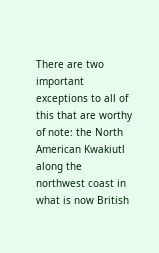There are two important exceptions to all of this that are worthy of note: the North American Kwakiutl along the northwest coast in what is now British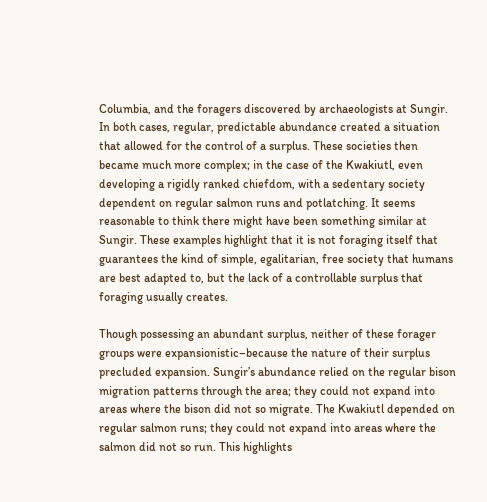Columbia, and the foragers discovered by archaeologists at Sungir. In both cases, regular, predictable abundance created a situation that allowed for the control of a surplus. These societies then became much more complex; in the case of the Kwakiutl, even developing a rigidly ranked chiefdom, with a sedentary society dependent on regular salmon runs and potlatching. It seems reasonable to think there might have been something similar at Sungir. These examples highlight that it is not foraging itself that guarantees the kind of simple, egalitarian, free society that humans are best adapted to, but the lack of a controllable surplus that foraging usually creates.

Though possessing an abundant surplus, neither of these forager groups were expansionistic–because the nature of their surplus precluded expansion. Sungir’s abundance relied on the regular bison migration patterns through the area; they could not expand into areas where the bison did not so migrate. The Kwakiutl depended on regular salmon runs; they could not expand into areas where the salmon did not so run. This highlights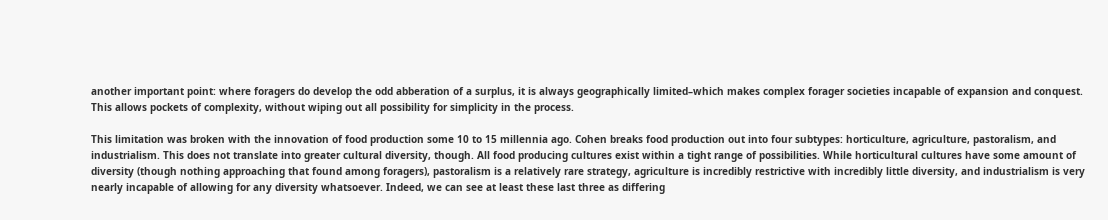another important point: where foragers do develop the odd abberation of a surplus, it is always geographically limited–which makes complex forager societies incapable of expansion and conquest. This allows pockets of complexity, without wiping out all possibility for simplicity in the process.

This limitation was broken with the innovation of food production some 10 to 15 millennia ago. Cohen breaks food production out into four subtypes: horticulture, agriculture, pastoralism, and industrialism. This does not translate into greater cultural diversity, though. All food producing cultures exist within a tight range of possibilities. While horticultural cultures have some amount of diversity (though nothing approaching that found among foragers), pastoralism is a relatively rare strategy, agriculture is incredibly restrictive with incredibly little diversity, and industrialism is very nearly incapable of allowing for any diversity whatsoever. Indeed, we can see at least these last three as differing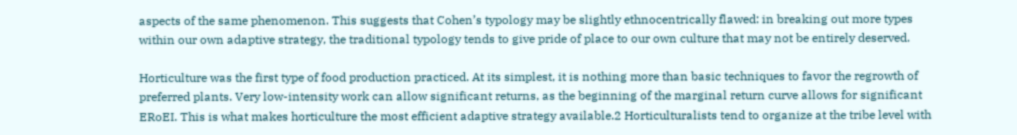aspects of the same phenomenon. This suggests that Cohen’s typology may be slightly ethnocentrically flawed: in breaking out more types within our own adaptive strategy, the traditional typology tends to give pride of place to our own culture that may not be entirely deserved.

Horticulture was the first type of food production practiced. At its simplest, it is nothing more than basic techniques to favor the regrowth of preferred plants. Very low-intensity work can allow significant returns, as the beginning of the marginal return curve allows for significant ERoEI. This is what makes horticulture the most efficient adaptive strategy available.2 Horticulturalists tend to organize at the tribe level with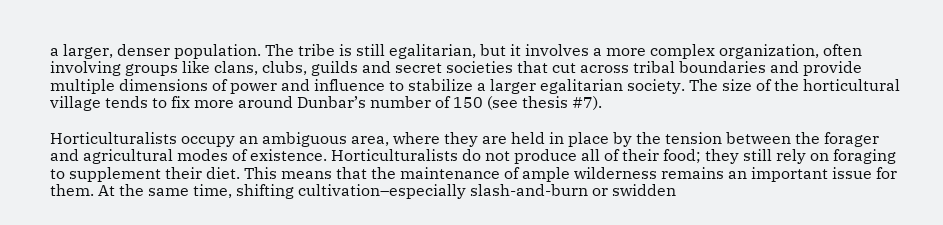a larger, denser population. The tribe is still egalitarian, but it involves a more complex organization, often involving groups like clans, clubs, guilds and secret societies that cut across tribal boundaries and provide multiple dimensions of power and influence to stabilize a larger egalitarian society. The size of the horticultural village tends to fix more around Dunbar’s number of 150 (see thesis #7).

Horticulturalists occupy an ambiguous area, where they are held in place by the tension between the forager and agricultural modes of existence. Horticulturalists do not produce all of their food; they still rely on foraging to supplement their diet. This means that the maintenance of ample wilderness remains an important issue for them. At the same time, shifting cultivation–especially slash-and-burn or swidden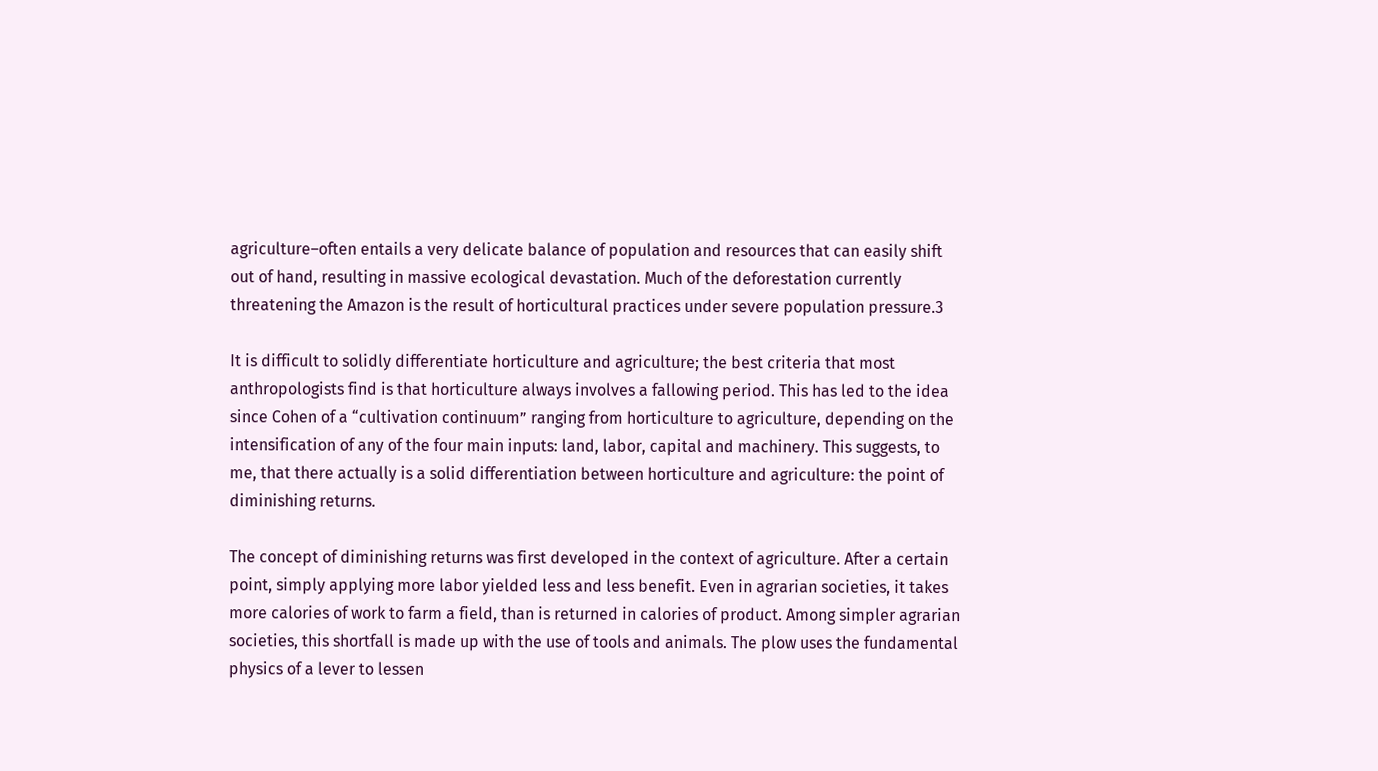agriculture–often entails a very delicate balance of population and resources that can easily shift out of hand, resulting in massive ecological devastation. Much of the deforestation currently threatening the Amazon is the result of horticultural practices under severe population pressure.3

It is difficult to solidly differentiate horticulture and agriculture; the best criteria that most anthropologists find is that horticulture always involves a fallowing period. This has led to the idea since Cohen of a “cultivation continuum” ranging from horticulture to agriculture, depending on the intensification of any of the four main inputs: land, labor, capital and machinery. This suggests, to me, that there actually is a solid differentiation between horticulture and agriculture: the point of diminishing returns.

The concept of diminishing returns was first developed in the context of agriculture. After a certain point, simply applying more labor yielded less and less benefit. Even in agrarian societies, it takes more calories of work to farm a field, than is returned in calories of product. Among simpler agrarian societies, this shortfall is made up with the use of tools and animals. The plow uses the fundamental physics of a lever to lessen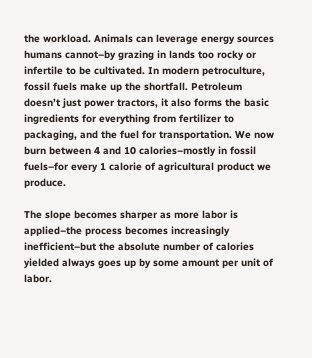the workload. Animals can leverage energy sources humans cannot–by grazing in lands too rocky or infertile to be cultivated. In modern petroculture, fossil fuels make up the shortfall. Petroleum doesn’t just power tractors, it also forms the basic ingredients for everything from fertilizer to packaging, and the fuel for transportation. We now burn between 4 and 10 calories–mostly in fossil fuels–for every 1 calorie of agricultural product we produce.

The slope becomes sharper as more labor is applied–the process becomes increasingly inefficient–but the absolute number of calories yielded always goes up by some amount per unit of labor.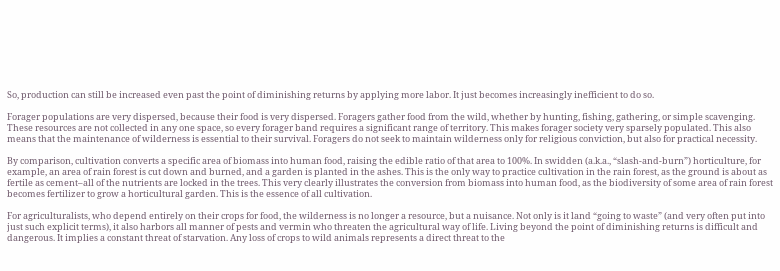So, production can still be increased even past the point of diminishing returns by applying more labor. It just becomes increasingly inefficient to do so.

Forager populations are very dispersed, because their food is very dispersed. Foragers gather food from the wild, whether by hunting, fishing, gathering, or simple scavenging. These resources are not collected in any one space, so every forager band requires a significant range of territory. This makes forager society very sparsely populated. This also means that the maintenance of wilderness is essential to their survival. Foragers do not seek to maintain wilderness only for religious conviction, but also for practical necessity.

By comparison, cultivation converts a specific area of biomass into human food, raising the edible ratio of that area to 100%. In swidden (a.k.a., “slash-and-burn”) horticulture, for example, an area of rain forest is cut down and burned, and a garden is planted in the ashes. This is the only way to practice cultivation in the rain forest, as the ground is about as fertile as cement–all of the nutrients are locked in the trees. This very clearly illustrates the conversion from biomass into human food, as the biodiversity of some area of rain forest becomes fertilizer to grow a horticultural garden. This is the essence of all cultivation.

For agriculturalists, who depend entirely on their crops for food, the wilderness is no longer a resource, but a nuisance. Not only is it land “going to waste” (and very often put into just such explicit terms), it also harbors all manner of pests and vermin who threaten the agricultural way of life. Living beyond the point of diminishing returns is difficult and dangerous. It implies a constant threat of starvation. Any loss of crops to wild animals represents a direct threat to the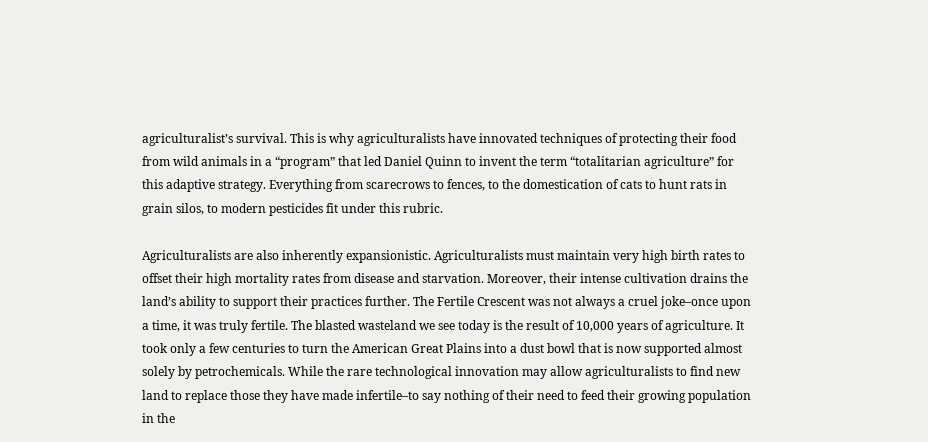agriculturalist’s survival. This is why agriculturalists have innovated techniques of protecting their food from wild animals in a “program” that led Daniel Quinn to invent the term “totalitarian agriculture” for this adaptive strategy. Everything from scarecrows to fences, to the domestication of cats to hunt rats in grain silos, to modern pesticides fit under this rubric.

Agriculturalists are also inherently expansionistic. Agriculturalists must maintain very high birth rates to offset their high mortality rates from disease and starvation. Moreover, their intense cultivation drains the land’s ability to support their practices further. The Fertile Crescent was not always a cruel joke–once upon a time, it was truly fertile. The blasted wasteland we see today is the result of 10,000 years of agriculture. It took only a few centuries to turn the American Great Plains into a dust bowl that is now supported almost solely by petrochemicals. While the rare technological innovation may allow agriculturalists to find new land to replace those they have made infertile–to say nothing of their need to feed their growing population in the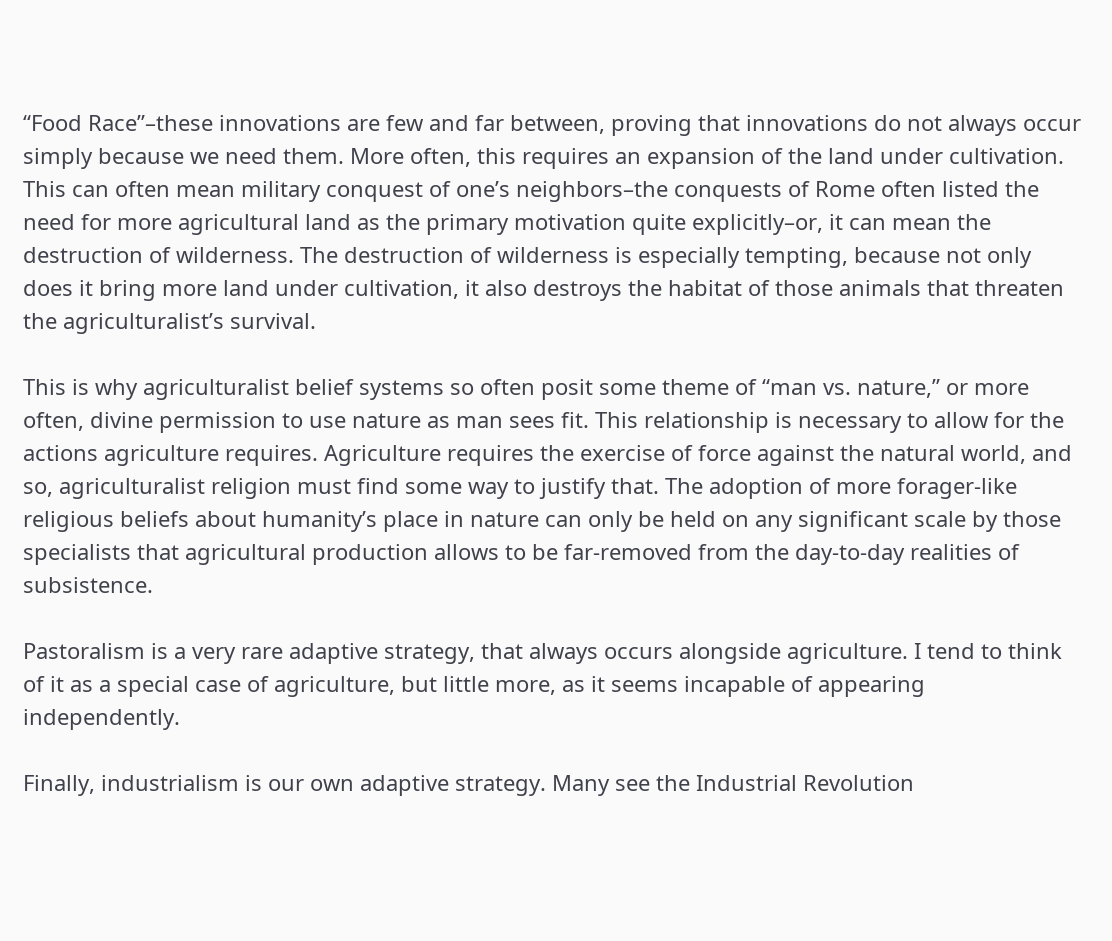“Food Race”–these innovations are few and far between, proving that innovations do not always occur simply because we need them. More often, this requires an expansion of the land under cultivation. This can often mean military conquest of one’s neighbors–the conquests of Rome often listed the need for more agricultural land as the primary motivation quite explicitly–or, it can mean the destruction of wilderness. The destruction of wilderness is especially tempting, because not only does it bring more land under cultivation, it also destroys the habitat of those animals that threaten the agriculturalist’s survival.

This is why agriculturalist belief systems so often posit some theme of “man vs. nature,” or more often, divine permission to use nature as man sees fit. This relationship is necessary to allow for the actions agriculture requires. Agriculture requires the exercise of force against the natural world, and so, agriculturalist religion must find some way to justify that. The adoption of more forager-like religious beliefs about humanity’s place in nature can only be held on any significant scale by those specialists that agricultural production allows to be far-removed from the day-to-day realities of subsistence.

Pastoralism is a very rare adaptive strategy, that always occurs alongside agriculture. I tend to think of it as a special case of agriculture, but little more, as it seems incapable of appearing independently.

Finally, industrialism is our own adaptive strategy. Many see the Industrial Revolution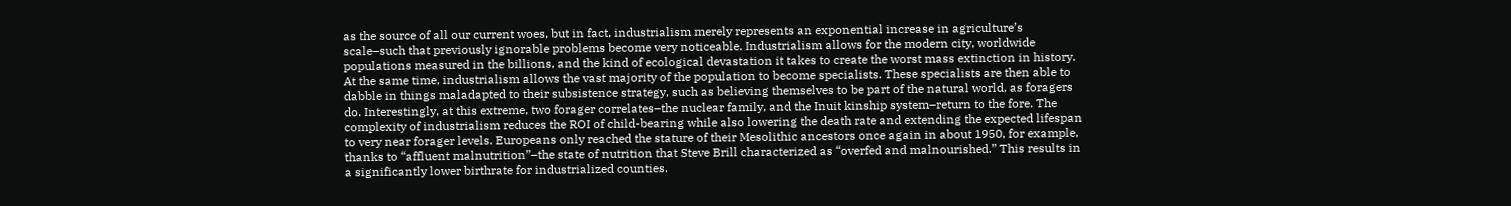as the source of all our current woes, but in fact, industrialism merely represents an exponential increase in agriculture’s scale–such that previously ignorable problems become very noticeable. Industrialism allows for the modern city, worldwide populations measured in the billions, and the kind of ecological devastation it takes to create the worst mass extinction in history. At the same time, industrialism allows the vast majority of the population to become specialists. These specialists are then able to dabble in things maladapted to their subsistence strategy, such as believing themselves to be part of the natural world, as foragers do. Interestingly, at this extreme, two forager correlates–the nuclear family, and the Inuit kinship system–return to the fore. The complexity of industrialism reduces the ROI of child-bearing while also lowering the death rate and extending the expected lifespan to very near forager levels. Europeans only reached the stature of their Mesolithic ancestors once again in about 1950, for example, thanks to “affluent malnutrition”–the state of nutrition that Steve Brill characterized as “overfed and malnourished.” This results in a significantly lower birthrate for industrialized counties.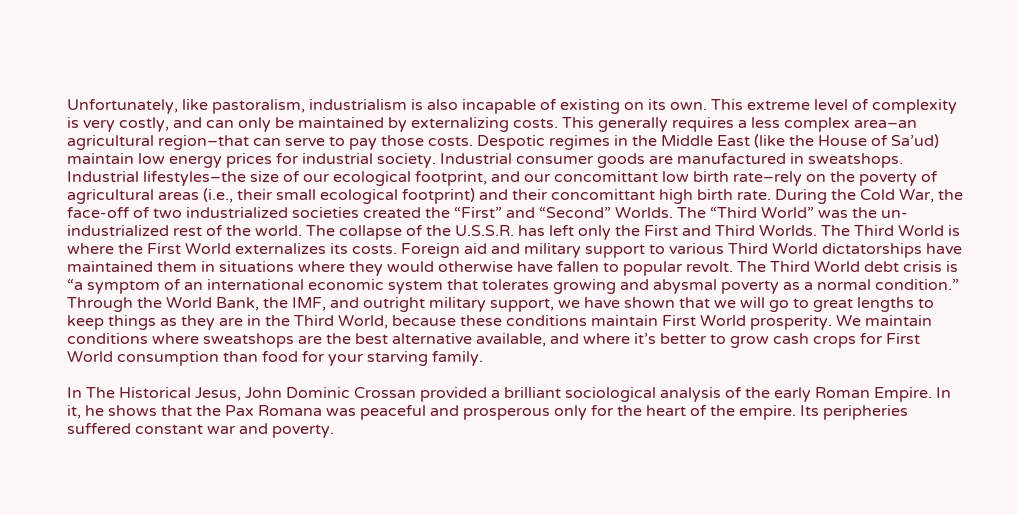Unfortunately, like pastoralism, industrialism is also incapable of existing on its own. This extreme level of complexity is very costly, and can only be maintained by externalizing costs. This generally requires a less complex area–an agricultural region–that can serve to pay those costs. Despotic regimes in the Middle East (like the House of Sa’ud) maintain low energy prices for industrial society. Industrial consumer goods are manufactured in sweatshops. Industrial lifestyles–the size of our ecological footprint, and our concomittant low birth rate–rely on the poverty of agricultural areas (i.e., their small ecological footprint) and their concomittant high birth rate. During the Cold War, the face-off of two industrialized societies created the “First” and “Second” Worlds. The “Third World” was the un-industrialized rest of the world. The collapse of the U.S.S.R. has left only the First and Third Worlds. The Third World is where the First World externalizes its costs. Foreign aid and military support to various Third World dictatorships have maintained them in situations where they would otherwise have fallen to popular revolt. The Third World debt crisis is “a symptom of an international economic system that tolerates growing and abysmal poverty as a normal condition.” Through the World Bank, the IMF, and outright military support, we have shown that we will go to great lengths to keep things as they are in the Third World, because these conditions maintain First World prosperity. We maintain conditions where sweatshops are the best alternative available, and where it’s better to grow cash crops for First World consumption than food for your starving family.

In The Historical Jesus, John Dominic Crossan provided a brilliant sociological analysis of the early Roman Empire. In it, he shows that the Pax Romana was peaceful and prosperous only for the heart of the empire. Its peripheries suffered constant war and poverty.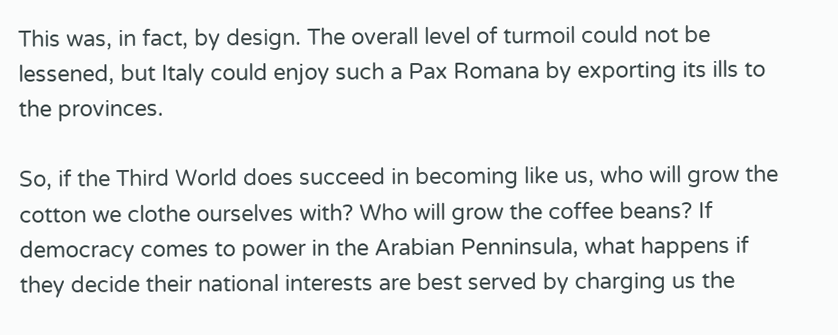This was, in fact, by design. The overall level of turmoil could not be lessened, but Italy could enjoy such a Pax Romana by exporting its ills to the provinces.

So, if the Third World does succeed in becoming like us, who will grow the cotton we clothe ourselves with? Who will grow the coffee beans? If democracy comes to power in the Arabian Penninsula, what happens if they decide their national interests are best served by charging us the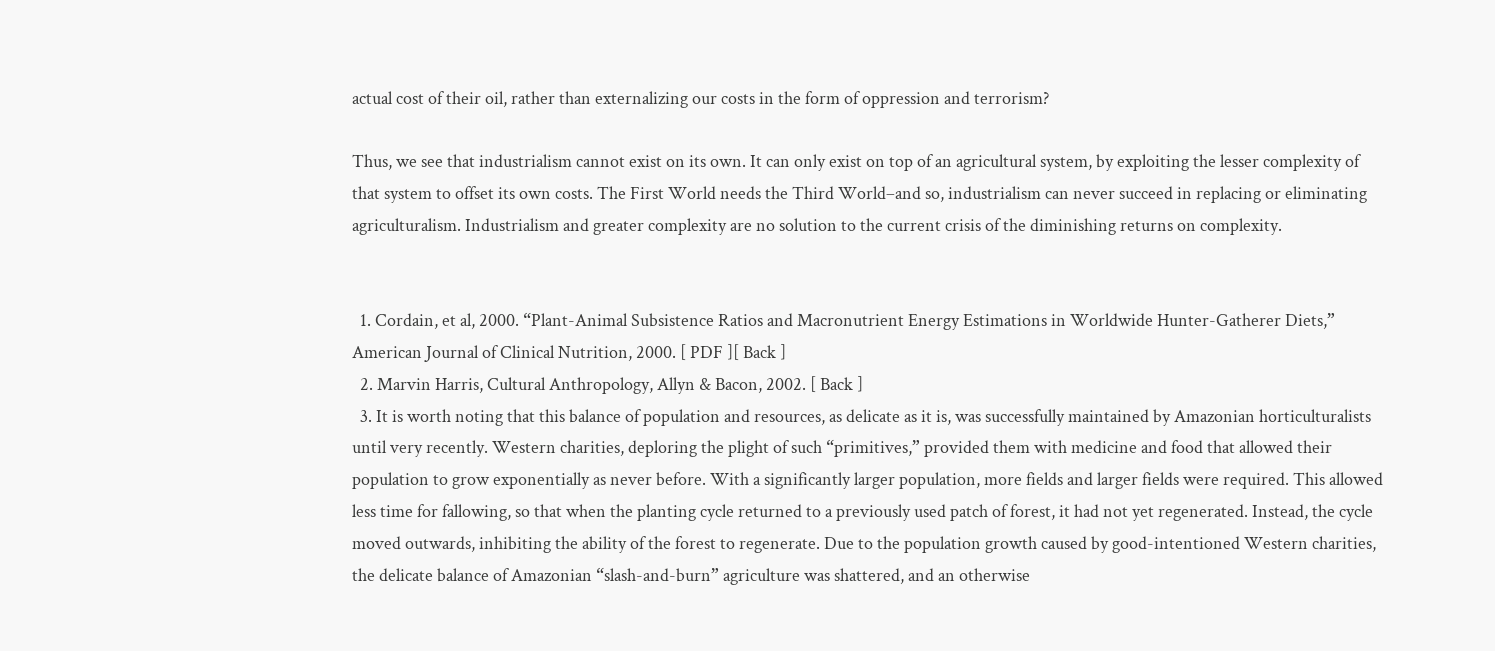actual cost of their oil, rather than externalizing our costs in the form of oppression and terrorism?

Thus, we see that industrialism cannot exist on its own. It can only exist on top of an agricultural system, by exploiting the lesser complexity of that system to offset its own costs. The First World needs the Third World–and so, industrialism can never succeed in replacing or eliminating agriculturalism. Industrialism and greater complexity are no solution to the current crisis of the diminishing returns on complexity.


  1. Cordain, et al, 2000. “Plant-Animal Subsistence Ratios and Macronutrient Energy Estimations in Worldwide Hunter-Gatherer Diets,” American Journal of Clinical Nutrition, 2000. [ PDF ][ Back ]
  2. Marvin Harris, Cultural Anthropology, Allyn & Bacon, 2002. [ Back ]
  3. It is worth noting that this balance of population and resources, as delicate as it is, was successfully maintained by Amazonian horticulturalists until very recently. Western charities, deploring the plight of such “primitives,” provided them with medicine and food that allowed their population to grow exponentially as never before. With a significantly larger population, more fields and larger fields were required. This allowed less time for fallowing, so that when the planting cycle returned to a previously used patch of forest, it had not yet regenerated. Instead, the cycle moved outwards, inhibiting the ability of the forest to regenerate. Due to the population growth caused by good-intentioned Western charities, the delicate balance of Amazonian “slash-and-burn” agriculture was shattered, and an otherwise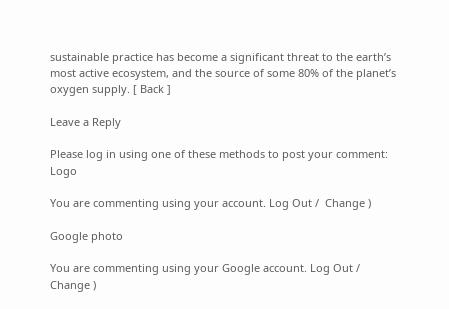sustainable practice has become a significant threat to the earth’s most active ecosystem, and the source of some 80% of the planet’s oxygen supply. [ Back ]

Leave a Reply

Please log in using one of these methods to post your comment: Logo

You are commenting using your account. Log Out /  Change )

Google photo

You are commenting using your Google account. Log Out /  Change )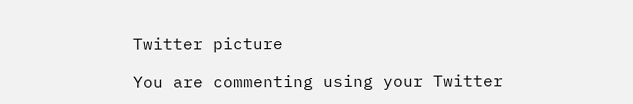Twitter picture

You are commenting using your Twitter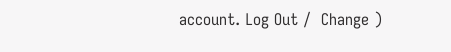account. Log Out /  Change )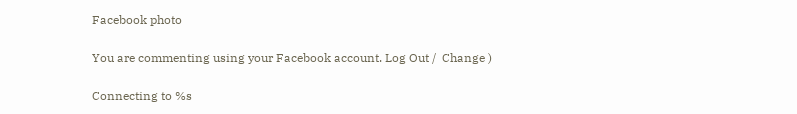Facebook photo

You are commenting using your Facebook account. Log Out /  Change )

Connecting to %s